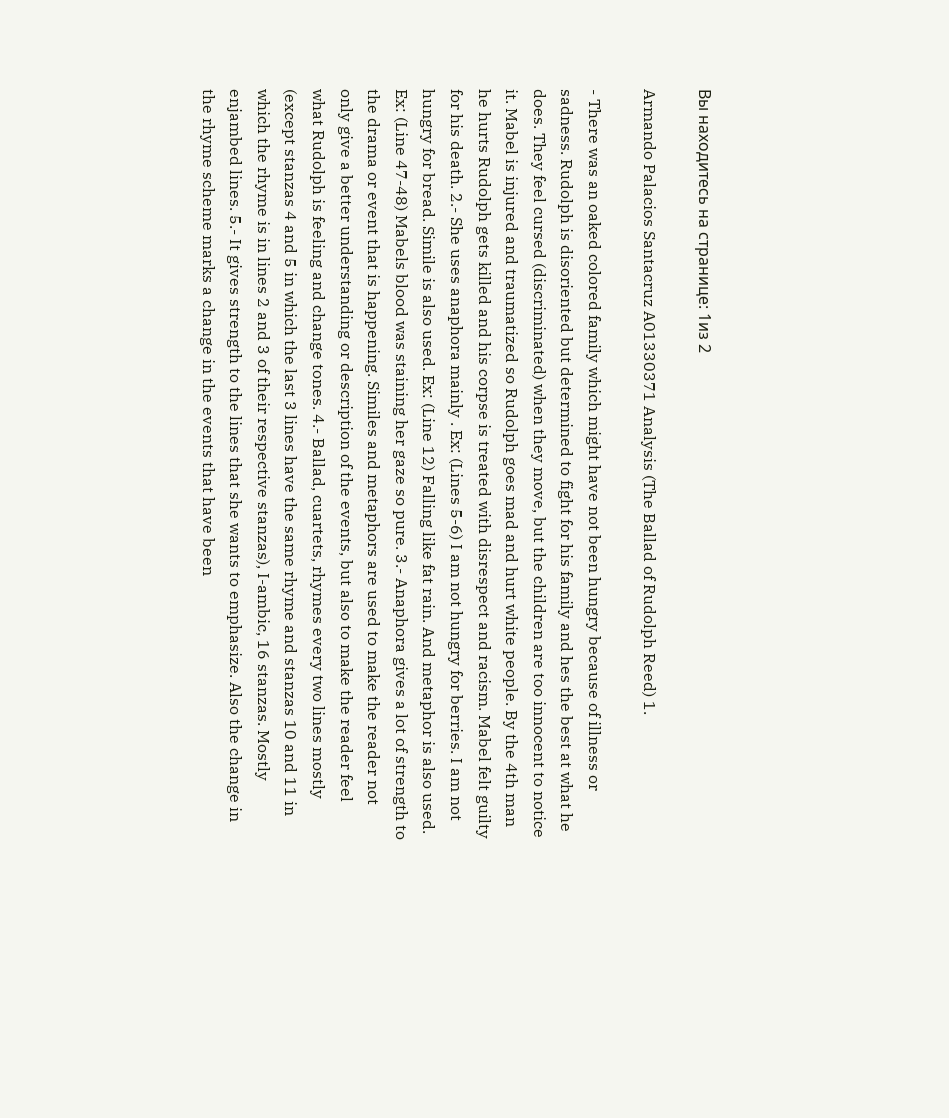Вы находитесь на странице: 1из 2

Armando Palacios Santacruz A01330371 Analysis (The Ballad of Rudolph Reed) 1.

- There was an oaked colored family which might have not been hungry because of illness or sadness. Rudolph is disoriented but determined to fight for his family and hes the best at what he does. They feel cursed (discriminated) when they move, but the children are too innocent to notice it. Mabel is injured and traumatized so Rudolph goes mad and hurt white people. By the 4th man he hurts Rudolph gets killed and his corpse is treated with disrespect and racism. Mabel felt guilty for his death. 2.- She uses anaphora mainly . Ex: (Lines 5-6) I am not hungry for berries. I am not hungry for bread. Simile is also used. Ex: (Line 12) Falling like fat rain. And metaphor is also used. Ex: (Line 47-48) Mabels blood was staining her gaze so pure. 3.- Anaphora gives a lot of strength to the drama or event that is happening. Similes and metaphors are used to make the reader not only give a better understanding or description of the events, but also to make the reader feel what Rudolph is feeling and change tones. 4.- Ballad, cuartets, rhymes every two lines mostly (except stanzas 4 and 5 in which the last 3 lines have the same rhyme and stanzas 10 and 11 in which the rhyme is in lines 2 and 3 of their respective stanzas), I-ambic, 16 stanzas. Mostly enjambed lines. 5.- It gives strength to the lines that she wants to emphasize. Also the change in the rhyme scheme marks a change in the events that have been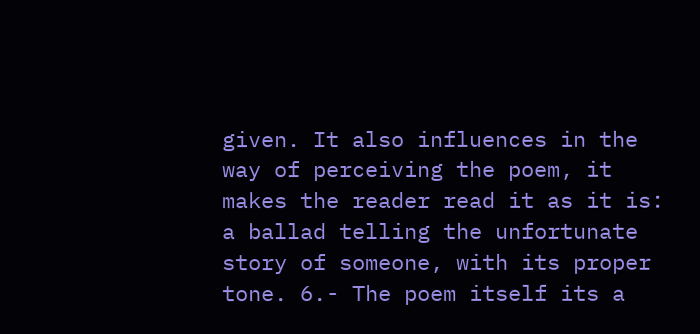given. It also influences in the way of perceiving the poem, it makes the reader read it as it is: a ballad telling the unfortunate story of someone, with its proper tone. 6.- The poem itself its a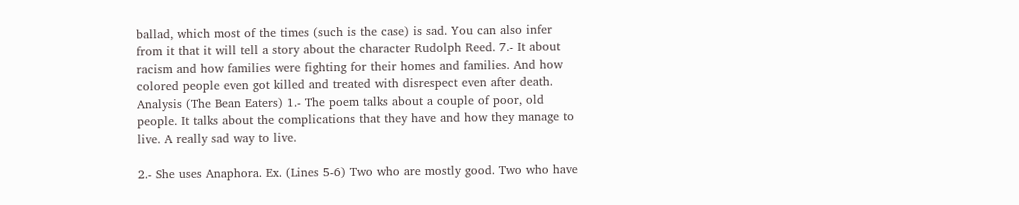ballad, which most of the times (such is the case) is sad. You can also infer from it that it will tell a story about the character Rudolph Reed. 7.- It about racism and how families were fighting for their homes and families. And how colored people even got killed and treated with disrespect even after death. Analysis (The Bean Eaters) 1.- The poem talks about a couple of poor, old people. It talks about the complications that they have and how they manage to live. A really sad way to live.

2.- She uses Anaphora. Ex. (Lines 5-6) Two who are mostly good. Two who have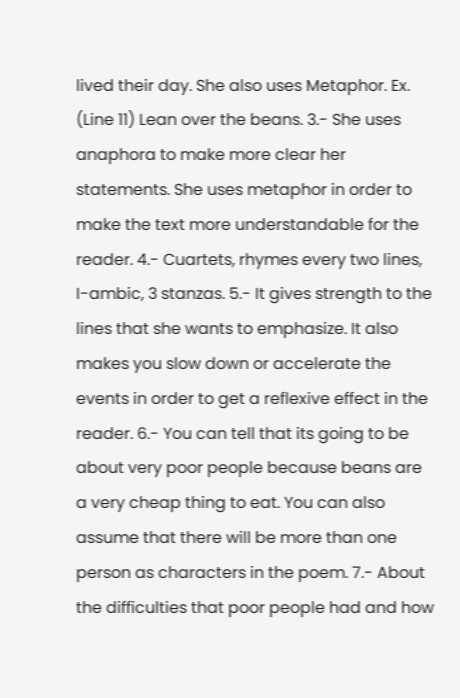lived their day. She also uses Metaphor. Ex. (Line 11) Lean over the beans. 3.- She uses anaphora to make more clear her statements. She uses metaphor in order to make the text more understandable for the reader. 4.- Cuartets, rhymes every two lines, I-ambic, 3 stanzas. 5.- It gives strength to the lines that she wants to emphasize. It also makes you slow down or accelerate the events in order to get a reflexive effect in the reader. 6.- You can tell that its going to be about very poor people because beans are a very cheap thing to eat. You can also assume that there will be more than one person as characters in the poem. 7.- About the difficulties that poor people had and how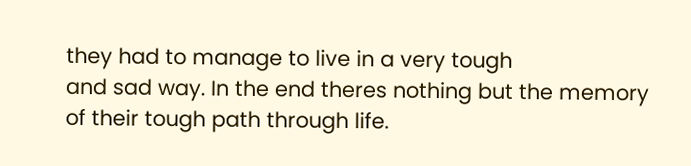they had to manage to live in a very tough
and sad way. In the end theres nothing but the memory of their tough path through life.